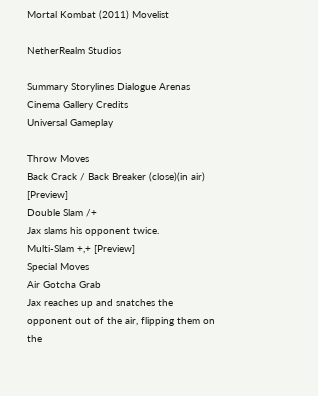Mortal Kombat (2011) Movelist

NetherRealm Studios

Summary Storylines Dialogue Arenas Cinema Gallery Credits
Universal Gameplay

Throw Moves
Back Crack / Back Breaker (close)(in air) [Preview]
Double Slam /+
Jax slams his opponent twice.
Multi-Slam +,+ [Preview]
Special Moves
Air Gotcha Grab
Jax reaches up and snatches the opponent out of the air, flipping them on the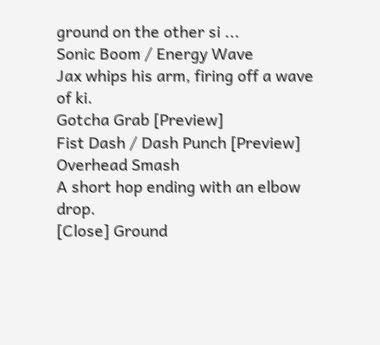ground on the other si ...
Sonic Boom / Energy Wave
Jax whips his arm, firing off a wave of ki.
Gotcha Grab [Preview]
Fist Dash / Dash Punch [Preview]
Overhead Smash
A short hop ending with an elbow drop.
[Close] Ground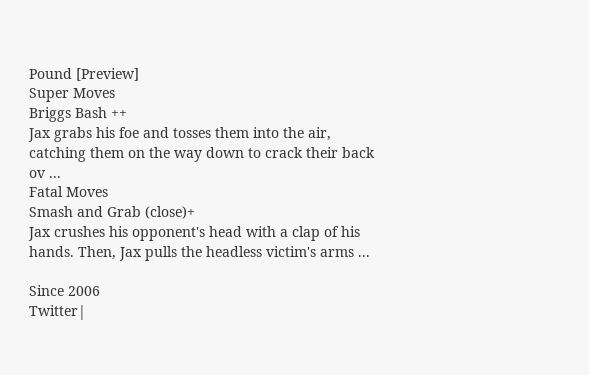Pound [Preview]
Super Moves
Briggs Bash ++
Jax grabs his foe and tosses them into the air, catching them on the way down to crack their back ov ...
Fatal Moves
Smash and Grab (close)+
Jax crushes his opponent's head with a clap of his hands. Then, Jax pulls the headless victim's arms ...

Since 2006
Twitter|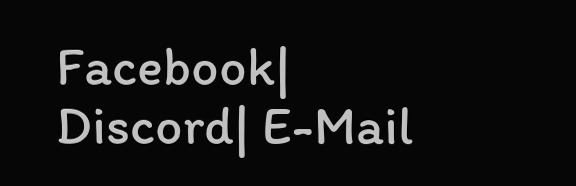Facebook| Discord| E-Mail